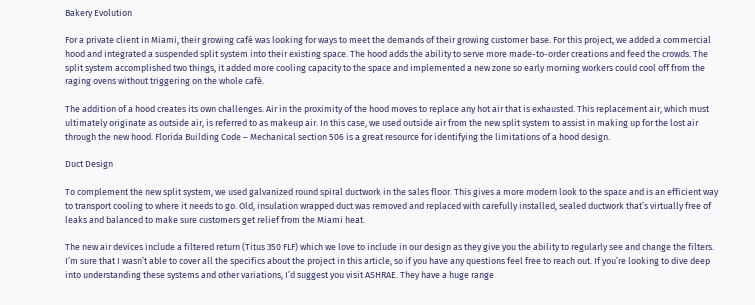Bakery Evolution

For a private client in Miami, their growing café was looking for ways to meet the demands of their growing customer base. For this project, we added a commercial hood and integrated a suspended split system into their existing space. The hood adds the ability to serve more made-to-order creations and feed the crowds. The split system accomplished two things, it added more cooling capacity to the space and implemented a new zone so early morning workers could cool off from the raging ovens without triggering on the whole café.

The addition of a hood creates its own challenges. Air in the proximity of the hood moves to replace any hot air that is exhausted. This replacement air, which must ultimately originate as outside air, is referred to as makeup air. In this case, we used outside air from the new split system to assist in making up for the lost air through the new hood. Florida Building Code – Mechanical section 506 is a great resource for identifying the limitations of a hood design.

Duct Design

To complement the new split system, we used galvanized round spiral ductwork in the sales floor. This gives a more modern look to the space and is an efficient way to transport cooling to where it needs to go. Old, insulation wrapped duct was removed and replaced with carefully installed, sealed ductwork that’s virtually free of leaks and balanced to make sure customers get relief from the Miami heat.

The new air devices include a filtered return (Titus 350 FLF) which we love to include in our design as they give you the ability to regularly see and change the filters.
I’m sure that I wasn’t able to cover all the specifics about the project in this article, so if you have any questions feel free to reach out. If you’re looking to dive deep into understanding these systems and other variations, I’d suggest you visit ASHRAE. They have a huge range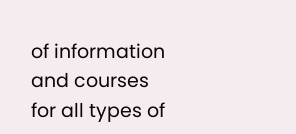of information and courses for all types of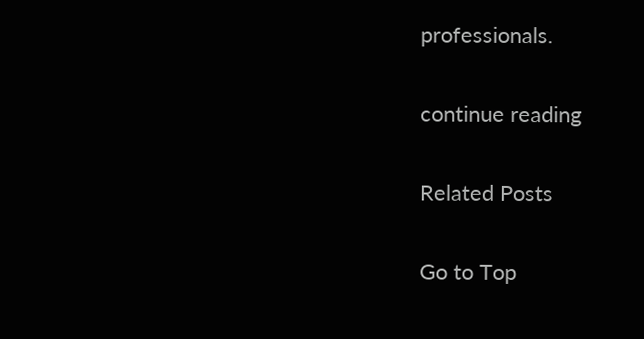professionals.

continue reading

Related Posts

Go to Top